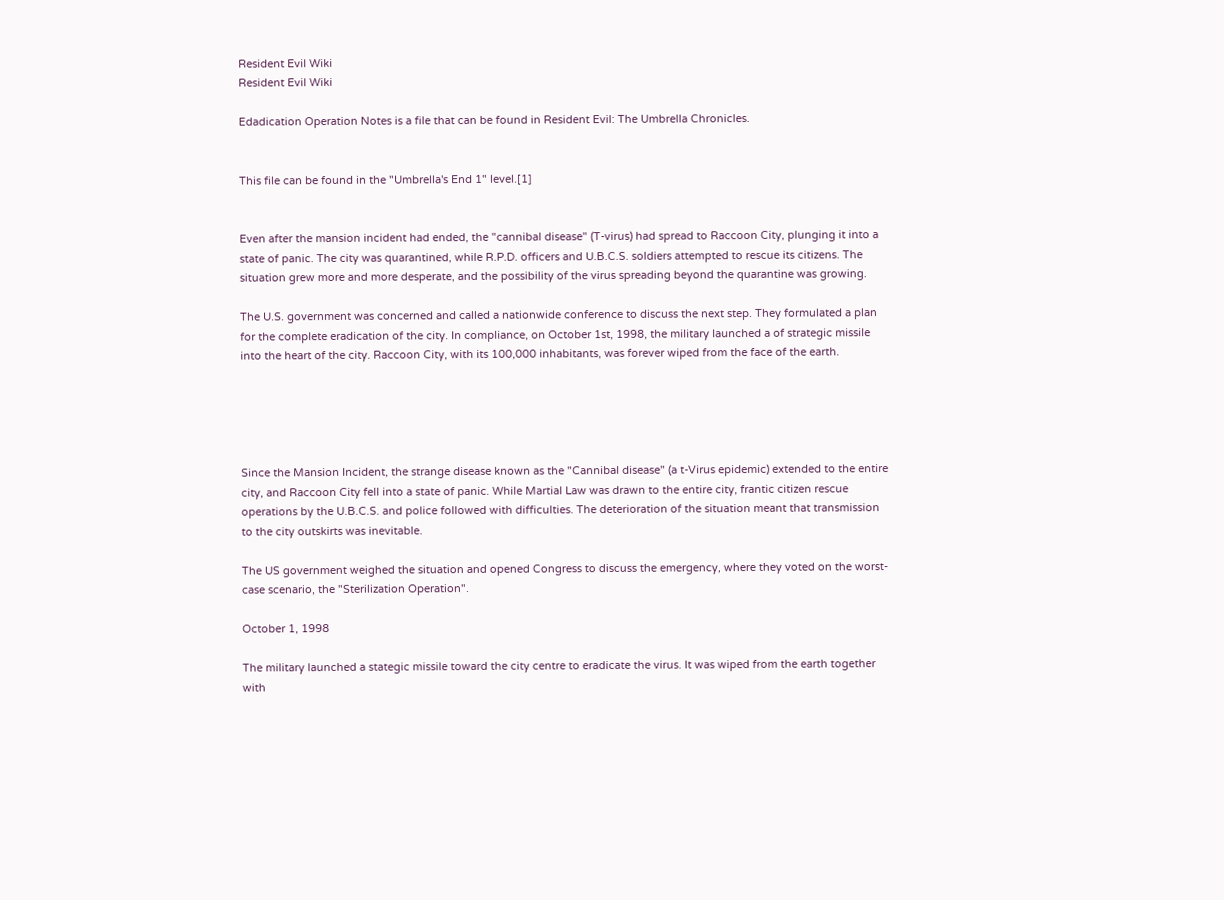Resident Evil Wiki
Resident Evil Wiki

Edadication Operation Notes is a file that can be found in Resident Evil: The Umbrella Chronicles.


This file can be found in the "Umbrella's End 1" level.[1]


Even after the mansion incident had ended, the "cannibal disease" (T-virus) had spread to Raccoon City, plunging it into a state of panic. The city was quarantined, while R.P.D. officers and U.B.C.S. soldiers attempted to rescue its citizens. The situation grew more and more desperate, and the possibility of the virus spreading beyond the quarantine was growing.

The U.S. government was concerned and called a nationwide conference to discuss the next step. They formulated a plan for the complete eradication of the city. In compliance, on October 1st, 1998, the military launched a of strategic missile into the heart of the city. Raccoon City, with its 100,000 inhabitants, was forever wiped from the face of the earth.





Since the Mansion Incident, the strange disease known as the "Cannibal disease" (a t-Virus epidemic) extended to the entire city, and Raccoon City fell into a state of panic. While Martial Law was drawn to the entire city, frantic citizen rescue operations by the U.B.C.S. and police followed with difficulties. The deterioration of the situation meant that transmission to the city outskirts was inevitable.

The US government weighed the situation and opened Congress to discuss the emergency, where they voted on the worst-case scenario, the "Sterilization Operation".

October 1, 1998

The military launched a stategic missile toward the city centre to eradicate the virus. It was wiped from the earth together with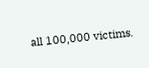all 100,000 victims.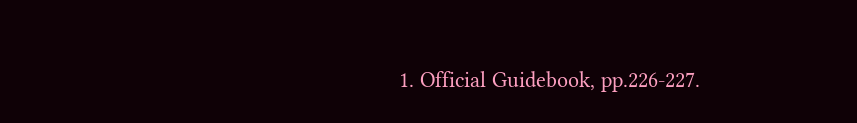1. Official Guidebook, pp.226-227.